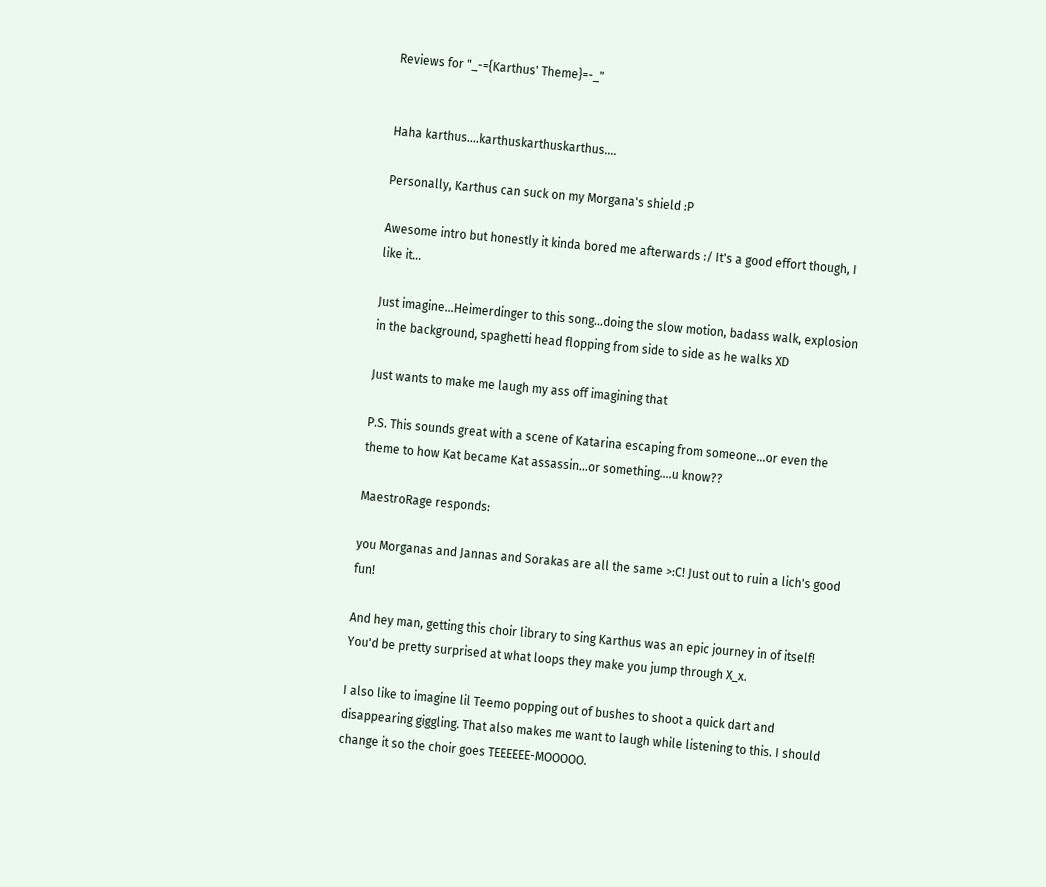Reviews for "_-={Karthus' Theme}=-_"


Haha karthus....karthuskarthuskarthus....

Personally, Karthus can suck on my Morgana's shield :P

Awesome intro but honestly it kinda bored me afterwards :/ It's a good effort though, I like it...

Just imagine...Heimerdinger to this song...doing the slow motion, badass walk, explosion in the background, spaghetti head flopping from side to side as he walks XD

Just wants to make me laugh my ass off imagining that

P.S. This sounds great with a scene of Katarina escaping from someone...or even the theme to how Kat became Kat assassin...or something....u know??

MaestroRage responds:

you Morganas and Jannas and Sorakas are all the same >:C! Just out to ruin a lich's good fun!

And hey man, getting this choir library to sing Karthus was an epic journey in of itself! You'd be pretty surprised at what loops they make you jump through X_x.

I also like to imagine lil Teemo popping out of bushes to shoot a quick dart and disappearing giggling. That also makes me want to laugh while listening to this. I should change it so the choir goes TEEEEEE-MOOOOO.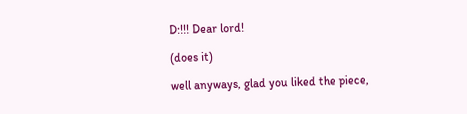D:!!! Dear lord!

(does it)

well anyways, glad you liked the piece,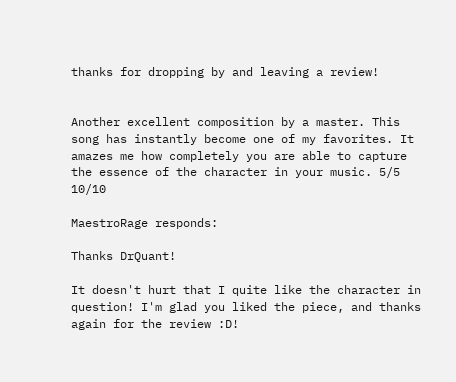thanks for dropping by and leaving a review!


Another excellent composition by a master. This song has instantly become one of my favorites. It amazes me how completely you are able to capture the essence of the character in your music. 5/5 10/10

MaestroRage responds:

Thanks DrQuant!

It doesn't hurt that I quite like the character in question! I'm glad you liked the piece, and thanks again for the review :D!